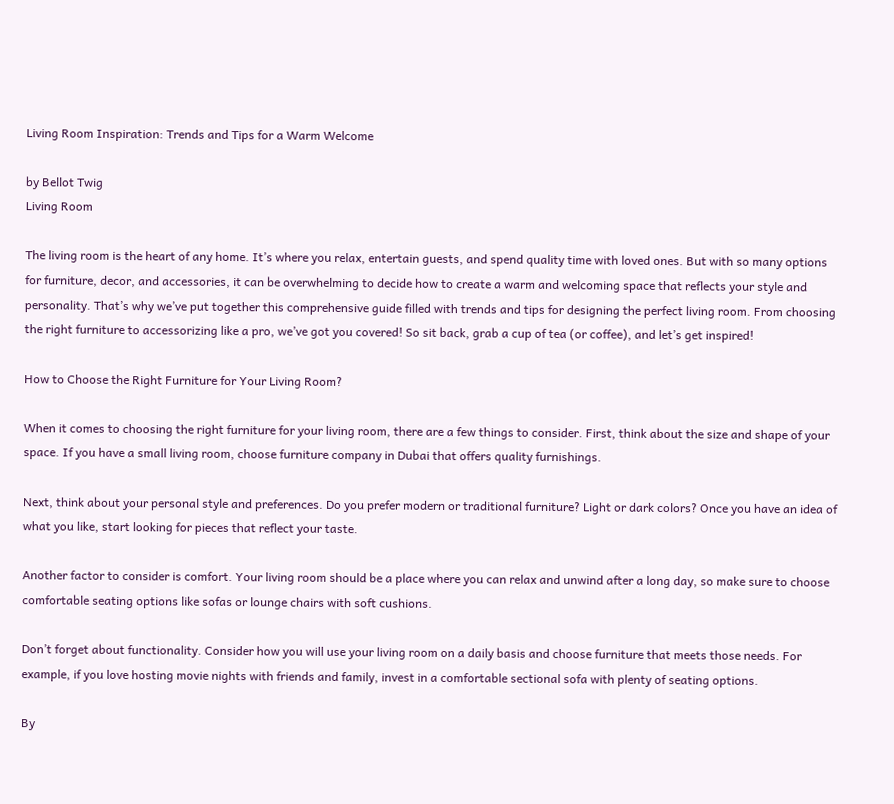Living Room Inspiration: Trends and Tips for a Warm Welcome

by Bellot Twig
Living Room

The living room is the heart of any home. It’s where you relax, entertain guests, and spend quality time with loved ones. But with so many options for furniture, decor, and accessories, it can be overwhelming to decide how to create a warm and welcoming space that reflects your style and personality. That’s why we’ve put together this comprehensive guide filled with trends and tips for designing the perfect living room. From choosing the right furniture to accessorizing like a pro, we’ve got you covered! So sit back, grab a cup of tea (or coffee), and let’s get inspired!

How to Choose the Right Furniture for Your Living Room?

When it comes to choosing the right furniture for your living room, there are a few things to consider. First, think about the size and shape of your space. If you have a small living room, choose furniture company in Dubai that offers quality furnishings.

Next, think about your personal style and preferences. Do you prefer modern or traditional furniture? Light or dark colors? Once you have an idea of what you like, start looking for pieces that reflect your taste.

Another factor to consider is comfort. Your living room should be a place where you can relax and unwind after a long day, so make sure to choose comfortable seating options like sofas or lounge chairs with soft cushions.

Don’t forget about functionality. Consider how you will use your living room on a daily basis and choose furniture that meets those needs. For example, if you love hosting movie nights with friends and family, invest in a comfortable sectional sofa with plenty of seating options.

By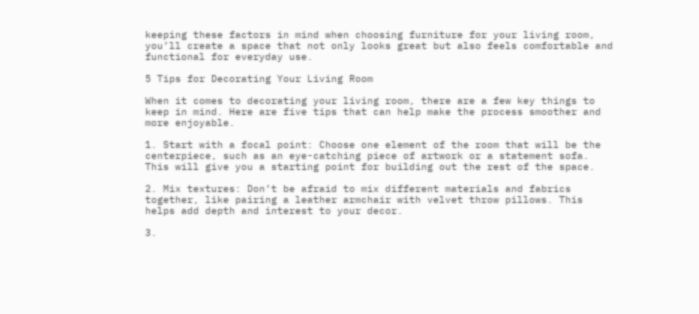keeping these factors in mind when choosing furniture for your living room, you’ll create a space that not only looks great but also feels comfortable and functional for everyday use.

5 Tips for Decorating Your Living Room

When it comes to decorating your living room, there are a few key things to keep in mind. Here are five tips that can help make the process smoother and more enjoyable.

1. Start with a focal point: Choose one element of the room that will be the centerpiece, such as an eye-catching piece of artwork or a statement sofa. This will give you a starting point for building out the rest of the space.

2. Mix textures: Don’t be afraid to mix different materials and fabrics together, like pairing a leather armchair with velvet throw pillows. This helps add depth and interest to your decor.

3.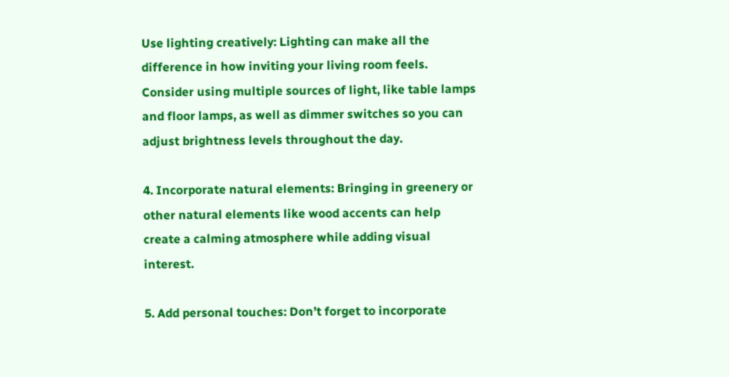Use lighting creatively: Lighting can make all the difference in how inviting your living room feels. Consider using multiple sources of light, like table lamps and floor lamps, as well as dimmer switches so you can adjust brightness levels throughout the day.

4. Incorporate natural elements: Bringing in greenery or other natural elements like wood accents can help create a calming atmosphere while adding visual interest.

5. Add personal touches: Don’t forget to incorporate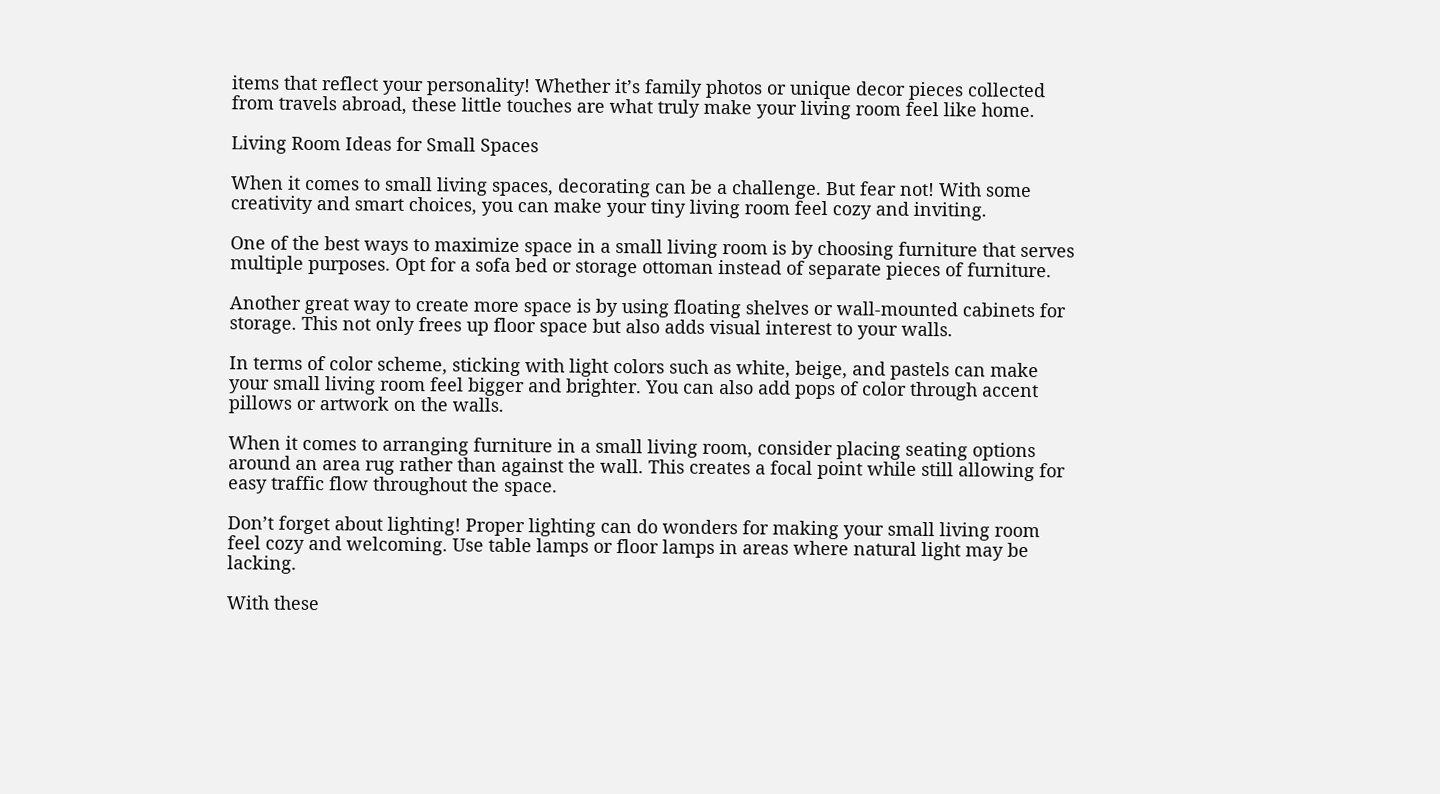items that reflect your personality! Whether it’s family photos or unique decor pieces collected from travels abroad, these little touches are what truly make your living room feel like home.

Living Room Ideas for Small Spaces

When it comes to small living spaces, decorating can be a challenge. But fear not! With some creativity and smart choices, you can make your tiny living room feel cozy and inviting.

One of the best ways to maximize space in a small living room is by choosing furniture that serves multiple purposes. Opt for a sofa bed or storage ottoman instead of separate pieces of furniture.

Another great way to create more space is by using floating shelves or wall-mounted cabinets for storage. This not only frees up floor space but also adds visual interest to your walls.

In terms of color scheme, sticking with light colors such as white, beige, and pastels can make your small living room feel bigger and brighter. You can also add pops of color through accent pillows or artwork on the walls.

When it comes to arranging furniture in a small living room, consider placing seating options around an area rug rather than against the wall. This creates a focal point while still allowing for easy traffic flow throughout the space.

Don’t forget about lighting! Proper lighting can do wonders for making your small living room feel cozy and welcoming. Use table lamps or floor lamps in areas where natural light may be lacking.

With these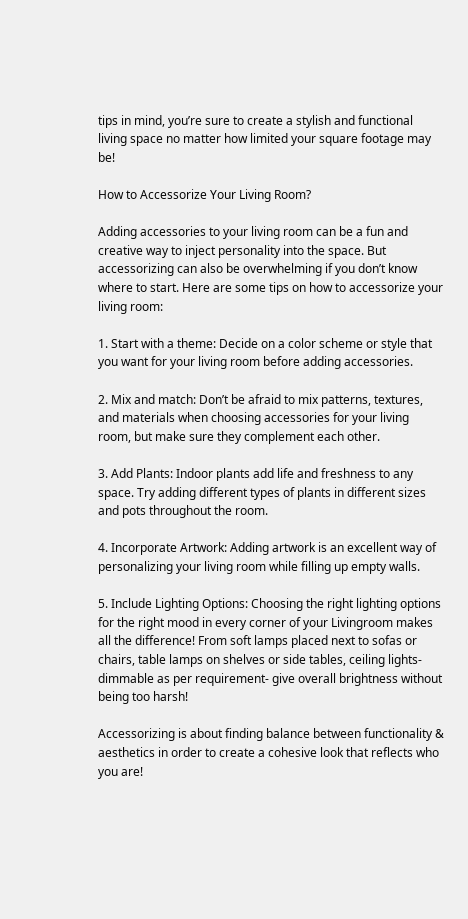tips in mind, you’re sure to create a stylish and functional living space no matter how limited your square footage may be!

How to Accessorize Your Living Room?

Adding accessories to your living room can be a fun and creative way to inject personality into the space. But accessorizing can also be overwhelming if you don’t know where to start. Here are some tips on how to accessorize your living room:

1. Start with a theme: Decide on a color scheme or style that you want for your living room before adding accessories.

2. Mix and match: Don’t be afraid to mix patterns, textures, and materials when choosing accessories for your living room, but make sure they complement each other.

3. Add Plants: Indoor plants add life and freshness to any space. Try adding different types of plants in different sizes and pots throughout the room.

4. Incorporate Artwork: Adding artwork is an excellent way of personalizing your living room while filling up empty walls.

5. Include Lighting Options: Choosing the right lighting options for the right mood in every corner of your Livingroom makes all the difference! From soft lamps placed next to sofas or chairs, table lamps on shelves or side tables, ceiling lights- dimmable as per requirement- give overall brightness without being too harsh!

Accessorizing is about finding balance between functionality & aesthetics in order to create a cohesive look that reflects who you are!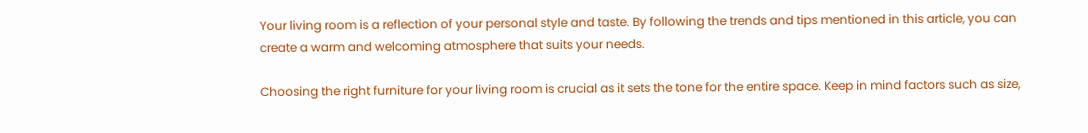Your living room is a reflection of your personal style and taste. By following the trends and tips mentioned in this article, you can create a warm and welcoming atmosphere that suits your needs.

Choosing the right furniture for your living room is crucial as it sets the tone for the entire space. Keep in mind factors such as size,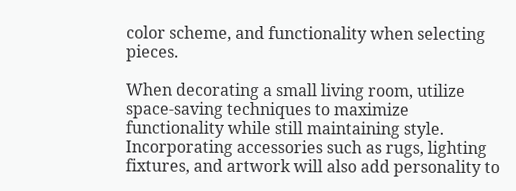color scheme, and functionality when selecting pieces.

When decorating a small living room, utilize space-saving techniques to maximize functionality while still maintaining style. Incorporating accessories such as rugs, lighting fixtures, and artwork will also add personality to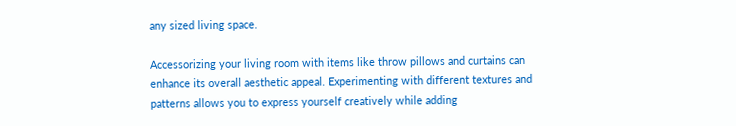any sized living space.

Accessorizing your living room with items like throw pillows and curtains can enhance its overall aesthetic appeal. Experimenting with different textures and patterns allows you to express yourself creatively while adding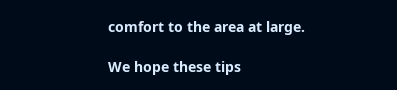comfort to the area at large.

We hope these tips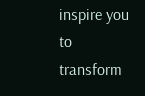inspire you to transform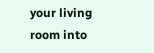your living room into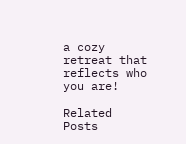a cozy retreat that reflects who you are!

Related Posts